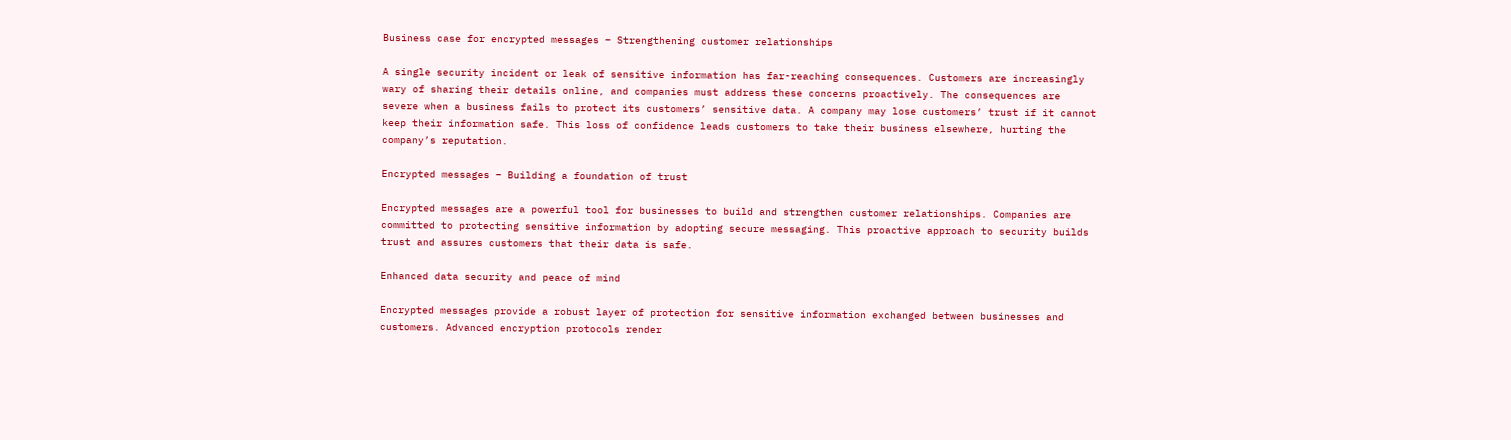Business case for encrypted messages – Strengthening customer relationships

A single security incident or leak of sensitive information has far-reaching consequences. Customers are increasingly wary of sharing their details online, and companies must address these concerns proactively. The consequences are severe when a business fails to protect its customers’ sensitive data. A company may lose customers’ trust if it cannot keep their information safe. This loss of confidence leads customers to take their business elsewhere, hurting the company’s reputation.

Encrypted messages – Building a foundation of trust

Encrypted messages are a powerful tool for businesses to build and strengthen customer relationships. Companies are committed to protecting sensitive information by adopting secure messaging. This proactive approach to security builds trust and assures customers that their data is safe.

Enhanced data security and peace of mind

Encrypted messages provide a robust layer of protection for sensitive information exchanged between businesses and customers. Advanced encryption protocols render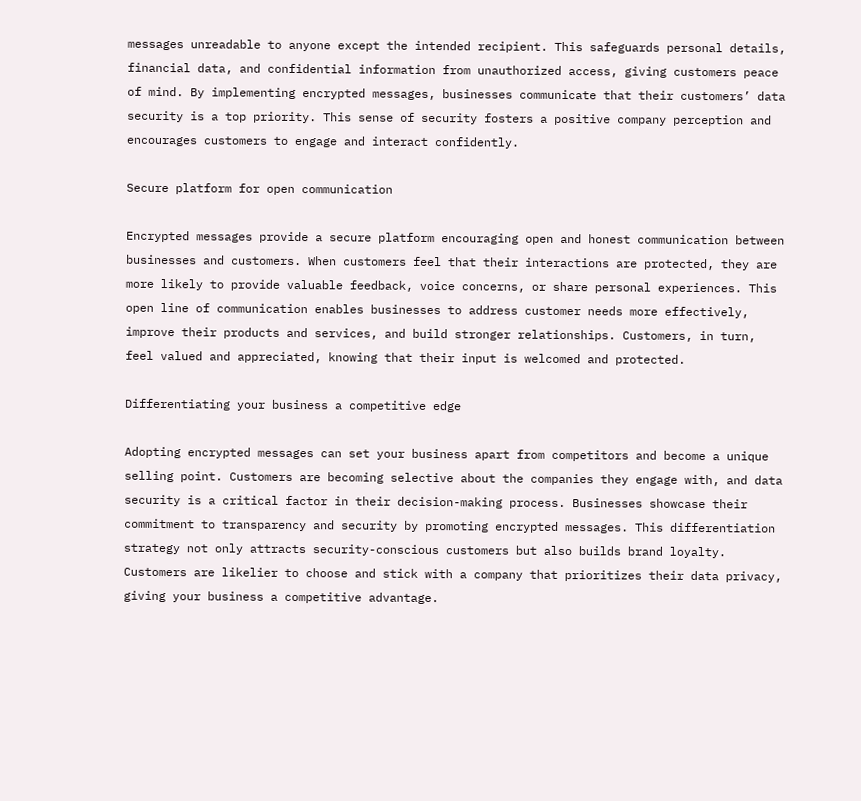messages unreadable to anyone except the intended recipient. This safeguards personal details, financial data, and confidential information from unauthorized access, giving customers peace of mind. By implementing encrypted messages, businesses communicate that their customers’ data security is a top priority. This sense of security fosters a positive company perception and encourages customers to engage and interact confidently.

Secure platform for open communication

Encrypted messages provide a secure platform encouraging open and honest communication between businesses and customers. When customers feel that their interactions are protected, they are more likely to provide valuable feedback, voice concerns, or share personal experiences. This open line of communication enables businesses to address customer needs more effectively, improve their products and services, and build stronger relationships. Customers, in turn, feel valued and appreciated, knowing that their input is welcomed and protected.

Differentiating your business a competitive edge

Adopting encrypted messages can set your business apart from competitors and become a unique selling point. Customers are becoming selective about the companies they engage with, and data security is a critical factor in their decision-making process. Businesses showcase their commitment to transparency and security by promoting encrypted messages. This differentiation strategy not only attracts security-conscious customers but also builds brand loyalty. Customers are likelier to choose and stick with a company that prioritizes their data privacy, giving your business a competitive advantage.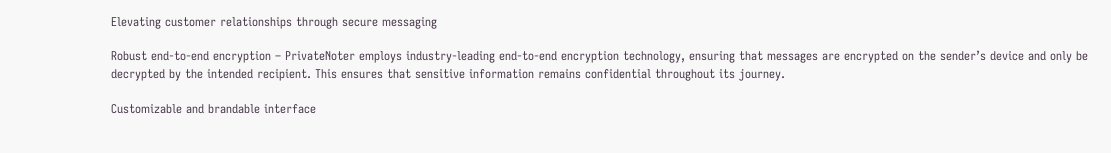Elevating customer relationships through secure messaging

Robust end-to-end encryption – PrivateNoter employs industry-leading end-to-end encryption technology, ensuring that messages are encrypted on the sender’s device and only be decrypted by the intended recipient. This ensures that sensitive information remains confidential throughout its journey.

Customizable and brandable interface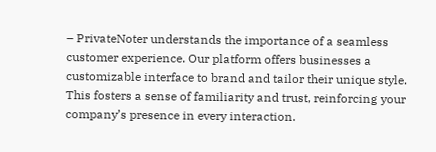– PrivateNoter understands the importance of a seamless customer experience. Our platform offers businesses a customizable interface to brand and tailor their unique style. This fosters a sense of familiarity and trust, reinforcing your company’s presence in every interaction.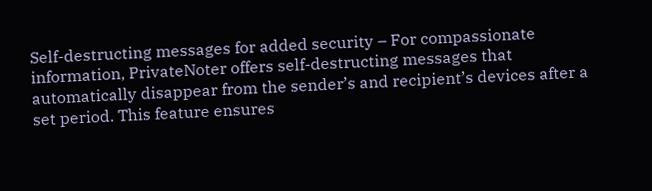Self-destructing messages for added security – For compassionate information, PrivateNoter offers self-destructing messages that automatically disappear from the sender’s and recipient’s devices after a set period. This feature ensures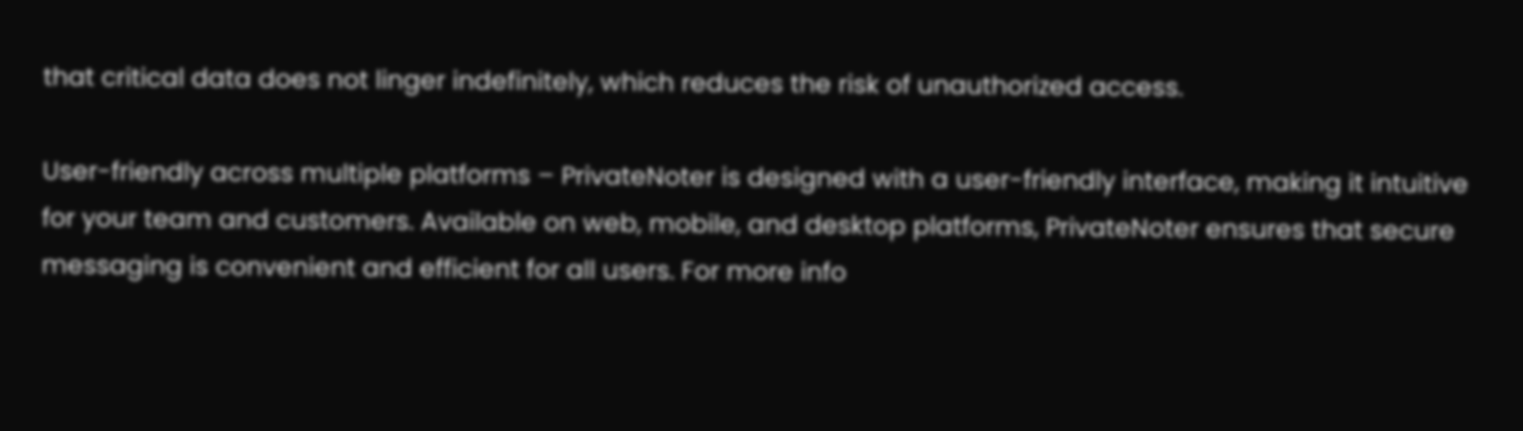that critical data does not linger indefinitely, which reduces the risk of unauthorized access.

User-friendly across multiple platforms – PrivateNoter is designed with a user-friendly interface, making it intuitive for your team and customers. Available on web, mobile, and desktop platforms, PrivateNoter ensures that secure messaging is convenient and efficient for all users. For more info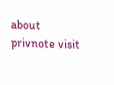about privnote visit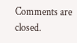Comments are closed.